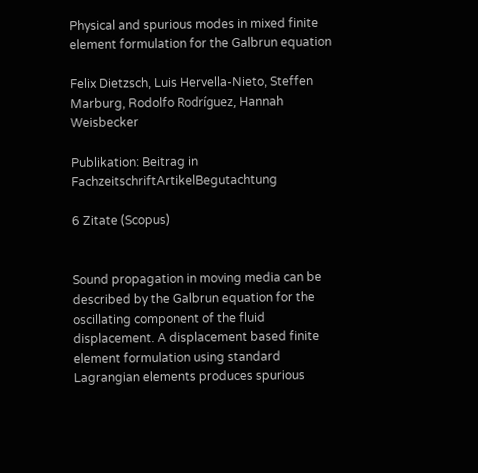Physical and spurious modes in mixed finite element formulation for the Galbrun equation

Felix Dietzsch, Luis Hervella-Nieto, Steffen Marburg, Rodolfo Rodríguez, Hannah Weisbecker

Publikation: Beitrag in FachzeitschriftArtikelBegutachtung

6 Zitate (Scopus)


Sound propagation in moving media can be described by the Galbrun equation for the oscillating component of the fluid displacement. A displacement based finite element formulation using standard Lagrangian elements produces spurious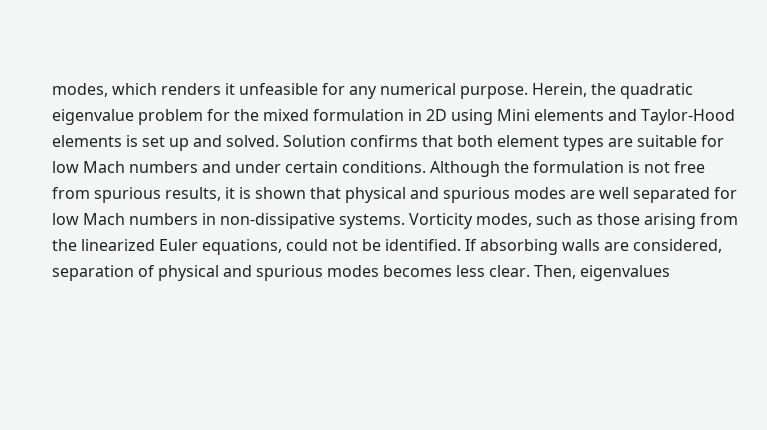modes, which renders it unfeasible for any numerical purpose. Herein, the quadratic eigenvalue problem for the mixed formulation in 2D using Mini elements and Taylor-Hood elements is set up and solved. Solution confirms that both element types are suitable for low Mach numbers and under certain conditions. Although the formulation is not free from spurious results, it is shown that physical and spurious modes are well separated for low Mach numbers in non-dissipative systems. Vorticity modes, such as those arising from the linearized Euler equations, could not be identified. If absorbing walls are considered, separation of physical and spurious modes becomes less clear. Then, eigenvalues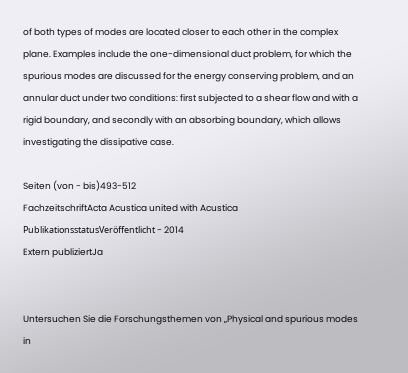of both types of modes are located closer to each other in the complex plane. Examples include the one-dimensional duct problem, for which the spurious modes are discussed for the energy conserving problem, and an annular duct under two conditions: first subjected to a shear flow and with a rigid boundary, and secondly with an absorbing boundary, which allows investigating the dissipative case.

Seiten (von - bis)493-512
FachzeitschriftActa Acustica united with Acustica
PublikationsstatusVeröffentlicht - 2014
Extern publiziertJa


Untersuchen Sie die Forschungsthemen von „Physical and spurious modes in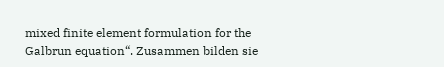mixed finite element formulation for the Galbrun equation“. Zusammen bilden sie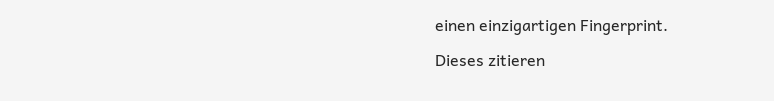einen einzigartigen Fingerprint.

Dieses zitieren